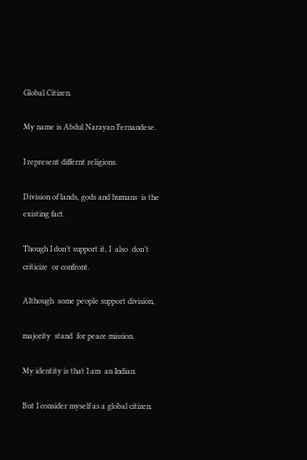Global Citizen.

My name is Abdul Narayan Fernandese.

I represent differnt religions.

Division of lands, gods and humans  is the existing fact.

Though I don’t support it, I  also  don’t  criticize  or confront.

Although  some people support division,

majority  stand  for peace mission.

My identity is that I am  an Indian.

But I consider myself as a global citizen.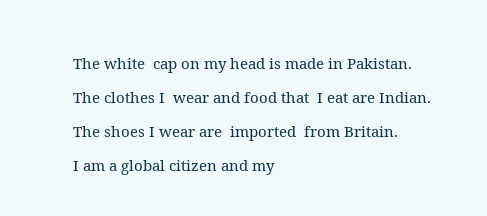The white  cap on my head is made in Pakistan.

The clothes I  wear and food that  I eat are Indian.

The shoes I wear are  imported  from Britain.

I am a global citizen and my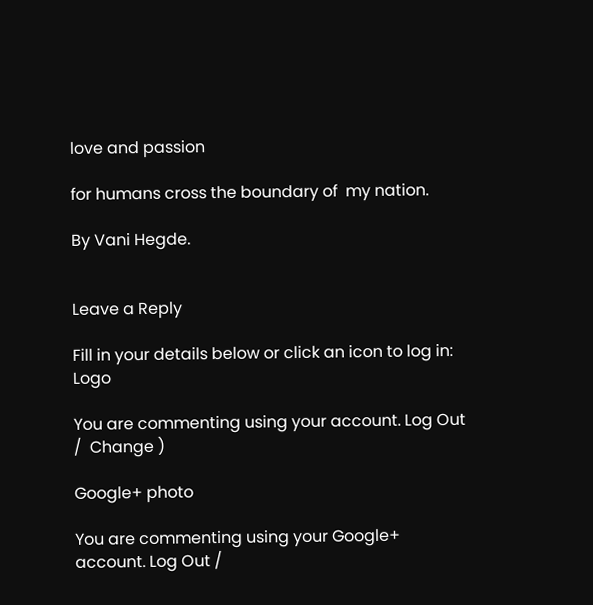love and passion

for humans cross the boundary of  my nation.

By Vani Hegde.


Leave a Reply

Fill in your details below or click an icon to log in: Logo

You are commenting using your account. Log Out /  Change )

Google+ photo

You are commenting using your Google+ account. Log Out /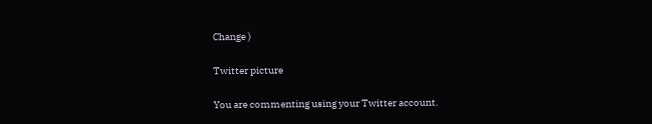Change )

Twitter picture

You are commenting using your Twitter account.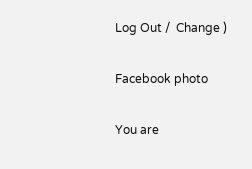Log Out /  Change )

Facebook photo

You are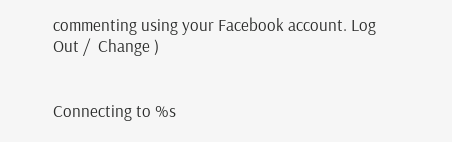commenting using your Facebook account. Log Out /  Change )


Connecting to %s